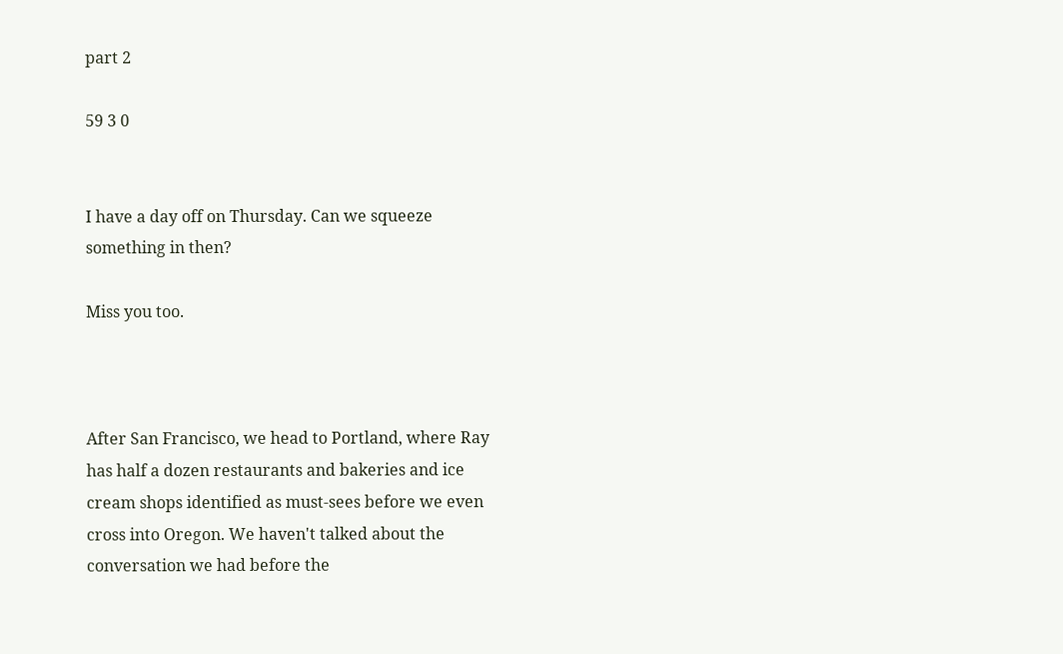part 2

59 3 0


I have a day off on Thursday. Can we squeeze something in then?

Miss you too.



After San Francisco, we head to Portland, where Ray has half a dozen restaurants and bakeries and ice cream shops identified as must-sees before we even cross into Oregon. We haven't talked about the conversation we had before the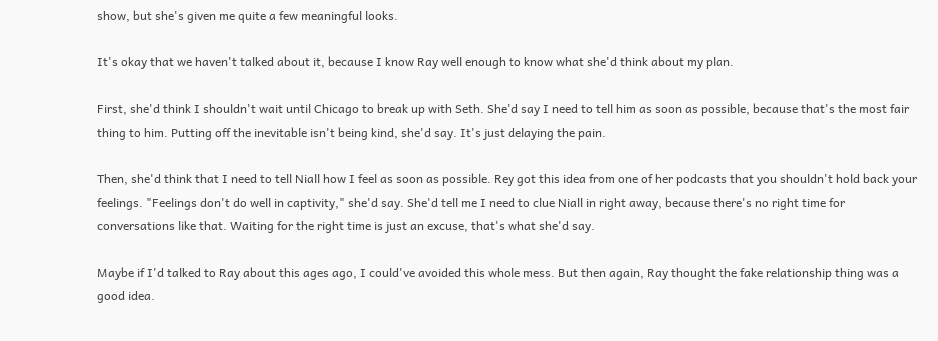show, but she's given me quite a few meaningful looks.

It's okay that we haven't talked about it, because I know Ray well enough to know what she'd think about my plan.

First, she'd think I shouldn't wait until Chicago to break up with Seth. She'd say I need to tell him as soon as possible, because that's the most fair thing to him. Putting off the inevitable isn't being kind, she'd say. It's just delaying the pain.

Then, she'd think that I need to tell Niall how I feel as soon as possible. Rey got this idea from one of her podcasts that you shouldn't hold back your feelings. "Feelings don't do well in captivity," she'd say. She'd tell me I need to clue Niall in right away, because there's no right time for conversations like that. Waiting for the right time is just an excuse, that's what she'd say.

Maybe if I'd talked to Ray about this ages ago, I could've avoided this whole mess. But then again, Ray thought the fake relationship thing was a good idea.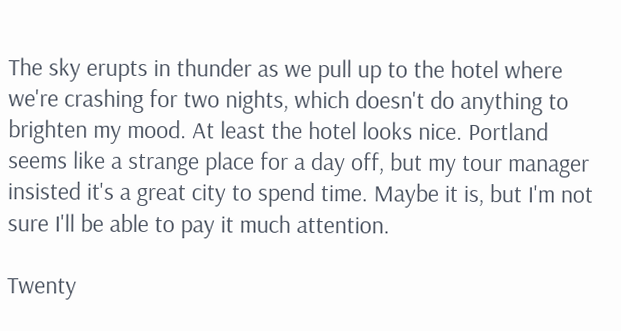The sky erupts in thunder as we pull up to the hotel where we're crashing for two nights, which doesn't do anything to brighten my mood. At least the hotel looks nice. Portland seems like a strange place for a day off, but my tour manager insisted it's a great city to spend time. Maybe it is, but I'm not sure I'll be able to pay it much attention.

Twenty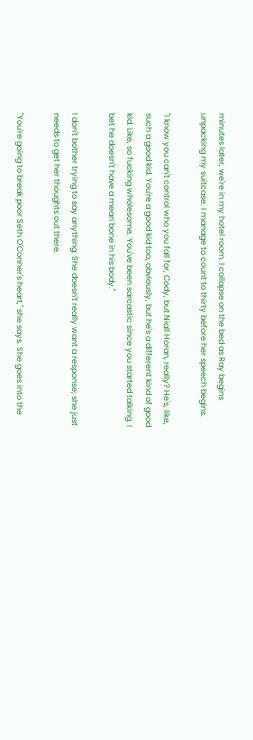minutes later, we're in my hotel room. I collapse on the bed as Ray begins unpacking my suitcase. I manage to count to thirty before her speech begins.

"I know you can't control who you fall for, Cody, but Niall Horan, really? He's, like, such a good kid. You're a good kid too, obviously, but he's a different kind of good kid. Like, so fucking wholesome. You've been sarcastic since you started talking. I bet he doesn't have a mean bone in his body."

I don't bother trying to say anything. She doesn't really want a response; she just needs to get her thoughts out there.

"You're going to break poor Seth O'Conner's heart," she says. She goes into the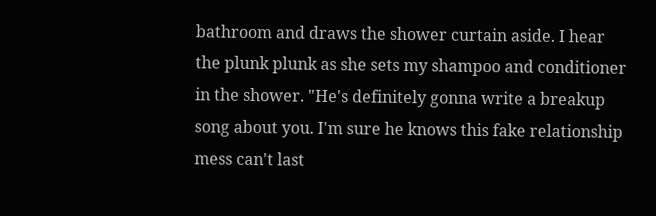bathroom and draws the shower curtain aside. I hear the plunk plunk as she sets my shampoo and conditioner in the shower. "He's definitely gonna write a breakup song about you. I'm sure he knows this fake relationship mess can't last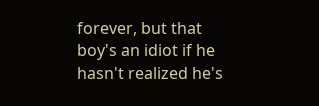forever, but that boy's an idiot if he hasn't realized he's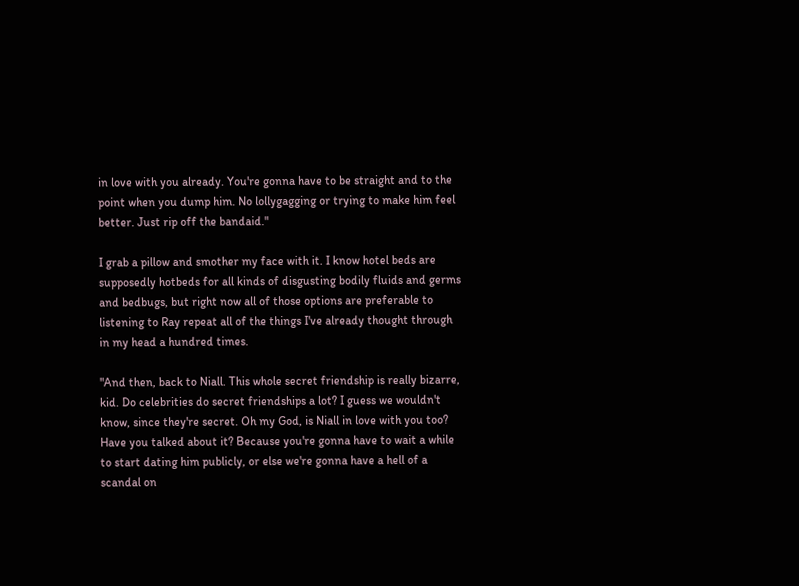in love with you already. You're gonna have to be straight and to the point when you dump him. No lollygagging or trying to make him feel better. Just rip off the bandaid."

I grab a pillow and smother my face with it. I know hotel beds are supposedly hotbeds for all kinds of disgusting bodily fluids and germs and bedbugs, but right now all of those options are preferable to listening to Ray repeat all of the things I've already thought through in my head a hundred times.

"And then, back to Niall. This whole secret friendship is really bizarre, kid. Do celebrities do secret friendships a lot? I guess we wouldn't know, since they're secret. Oh my God, is Niall in love with you too? Have you talked about it? Because you're gonna have to wait a while to start dating him publicly, or else we're gonna have a hell of a scandal on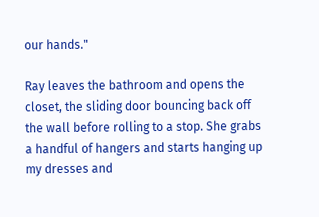our hands."

Ray leaves the bathroom and opens the closet, the sliding door bouncing back off the wall before rolling to a stop. She grabs a handful of hangers and starts hanging up my dresses and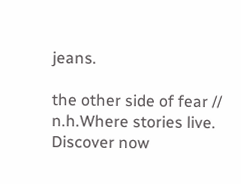jeans.

the other side of fear // n.h.Where stories live. Discover now